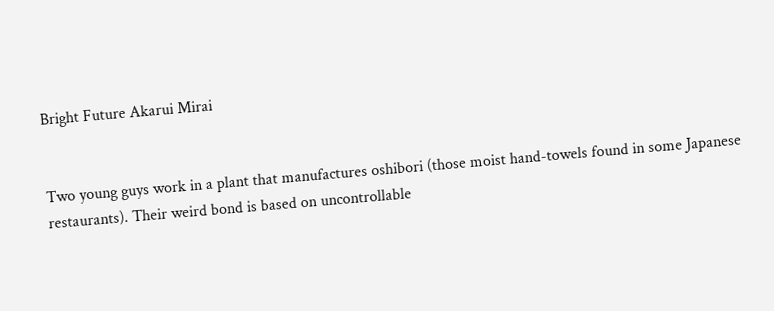Bright Future Akarui Mirai


Two young guys work in a plant that manufactures oshibori (those moist hand-towels found in some Japanese restaurants). Their weird bond is based on uncontrollable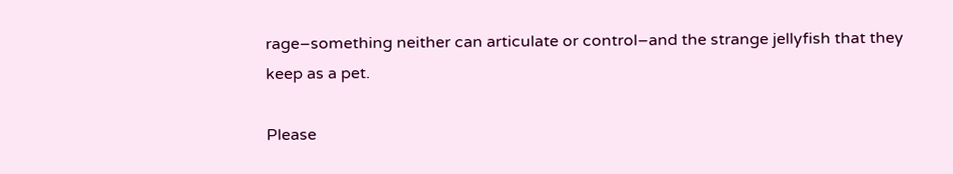rage–something neither can articulate or control–and the strange jellyfish that they keep as a pet.

Please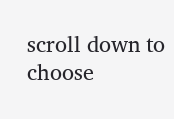scroll down to choose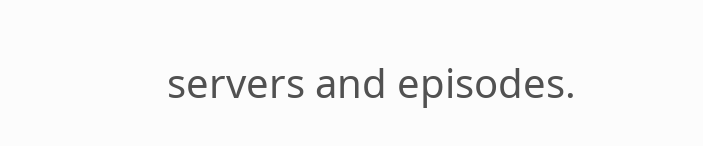servers and episodes.